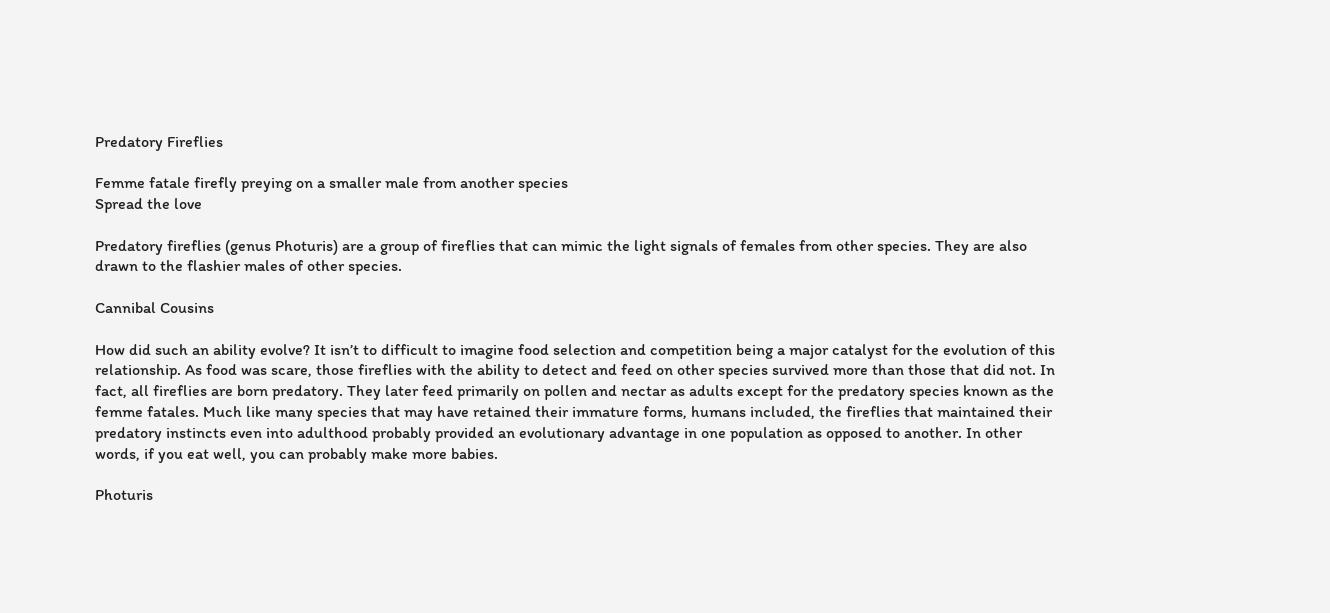Predatory Fireflies

Femme fatale firefly preying on a smaller male from another species
Spread the love

Predatory fireflies (genus Photuris) are a group of fireflies that can mimic the light signals of females from other species. They are also drawn to the flashier males of other species.

Cannibal Cousins

How did such an ability evolve? It isn’t to difficult to imagine food selection and competition being a major catalyst for the evolution of this relationship. As food was scare, those fireflies with the ability to detect and feed on other species survived more than those that did not. In fact, all fireflies are born predatory. They later feed primarily on pollen and nectar as adults except for the predatory species known as the femme fatales. Much like many species that may have retained their immature forms, humans included, the fireflies that maintained their predatory instincts even into adulthood probably provided an evolutionary advantage in one population as opposed to another. In other words, if you eat well, you can probably make more babies.

Photuris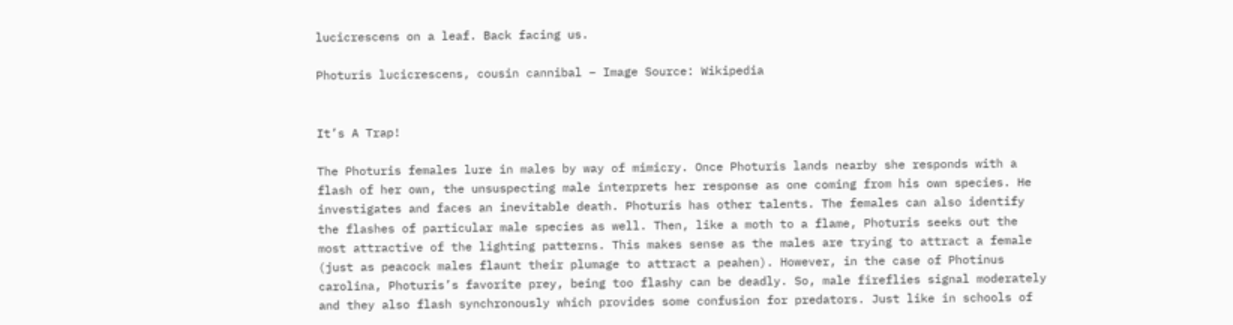lucicrescens on a leaf. Back facing us.

Photuris lucicrescens, cousin cannibal – Image Source: Wikipedia


It’s A Trap!

The Photuris females lure in males by way of mimicry. Once Photuris lands nearby she responds with a flash of her own, the unsuspecting male interprets her response as one coming from his own species. He investigates and faces an inevitable death. Photuris has other talents. The females can also identify the flashes of particular male species as well. Then, like a moth to a flame, Photuris seeks out the most attractive of the lighting patterns. This makes sense as the males are trying to attract a female (just as peacock males flaunt their plumage to attract a peahen). However, in the case of Photinus carolina, Photuris’s favorite prey, being too flashy can be deadly. So, male fireflies signal moderately and they also flash synchronously which provides some confusion for predators. Just like in schools of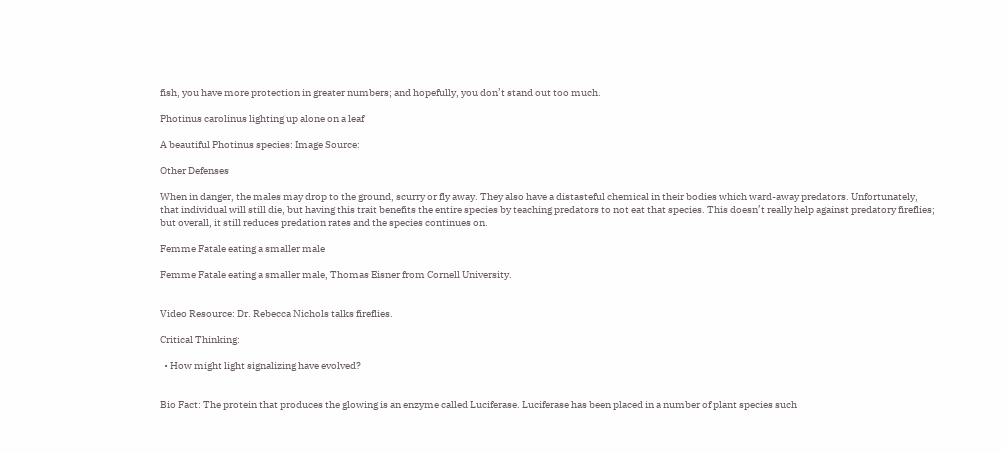fish, you have more protection in greater numbers; and hopefully, you don’t stand out too much.

Photinus carolinus lighting up alone on a leaf

A beautiful Photinus species: Image Source:

Other Defenses

When in danger, the males may drop to the ground, scurry or fly away. They also have a distasteful chemical in their bodies which ward-away predators. Unfortunately, that individual will still die, but having this trait benefits the entire species by teaching predators to not eat that species. This doesn’t really help against predatory fireflies; but overall, it still reduces predation rates and the species continues on.

Femme Fatale eating a smaller male

Femme Fatale eating a smaller male, Thomas Eisner from Cornell University.


Video Resource: Dr. Rebecca Nichols talks fireflies.

Critical Thinking:

  • How might light signalizing have evolved?


Bio Fact: The protein that produces the glowing is an enzyme called Luciferase. Luciferase has been placed in a number of plant species such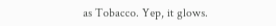as Tobacco. Yep, it glows.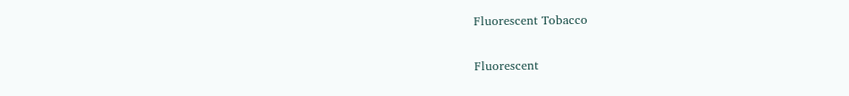Fluorescent Tobacco

Fluorescent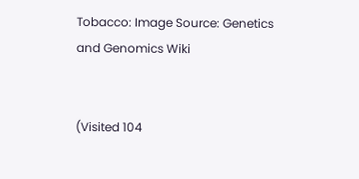Tobacco: Image Source: Genetics and Genomics Wiki


(Visited 104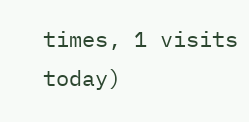times, 1 visits today)